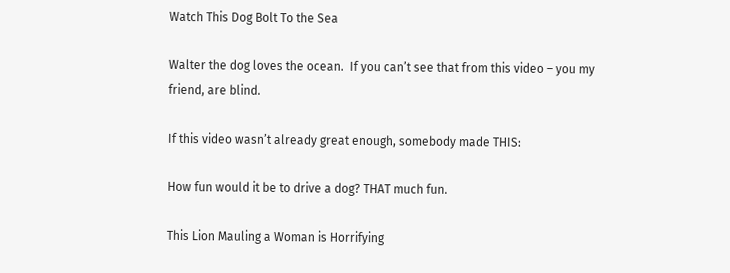Watch This Dog Bolt To the Sea

Walter the dog loves the ocean.  If you can’t see that from this video – you my friend, are blind.

If this video wasn’t already great enough, somebody made THIS:

How fun would it be to drive a dog? THAT much fun.

This Lion Mauling a Woman is Horrifying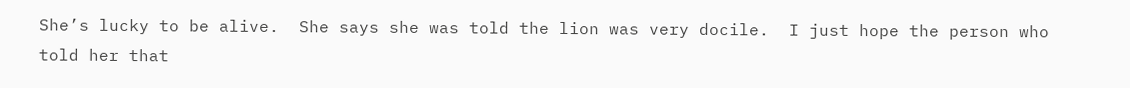She’s lucky to be alive.  She says she was told the lion was very docile.  I just hope the person who told her that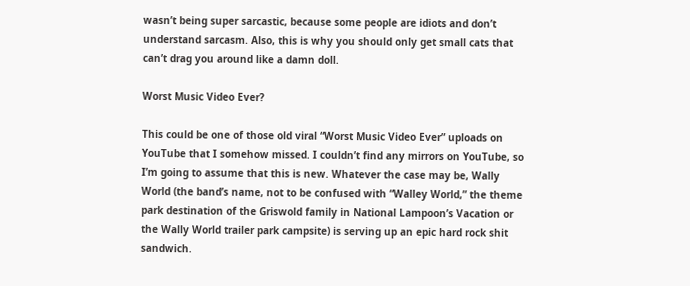wasn’t being super sarcastic, because some people are idiots and don’t understand sarcasm. Also, this is why you should only get small cats that can’t drag you around like a damn doll.

Worst Music Video Ever?

This could be one of those old viral “Worst Music Video Ever” uploads on YouTube that I somehow missed. I couldn’t find any mirrors on YouTube, so I’m going to assume that this is new. Whatever the case may be, Wally World (the band’s name, not to be confused with “Walley World,” the theme park destination of the Griswold family in National Lampoon’s Vacation or the Wally World trailer park campsite) is serving up an epic hard rock shit sandwich.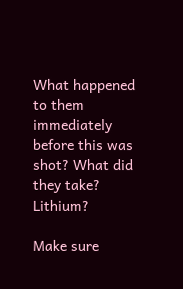What happened to them immediately before this was shot? What did they take? Lithium?

Make sure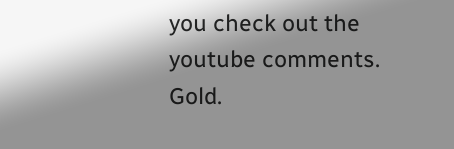you check out the youtube comments.  Gold.